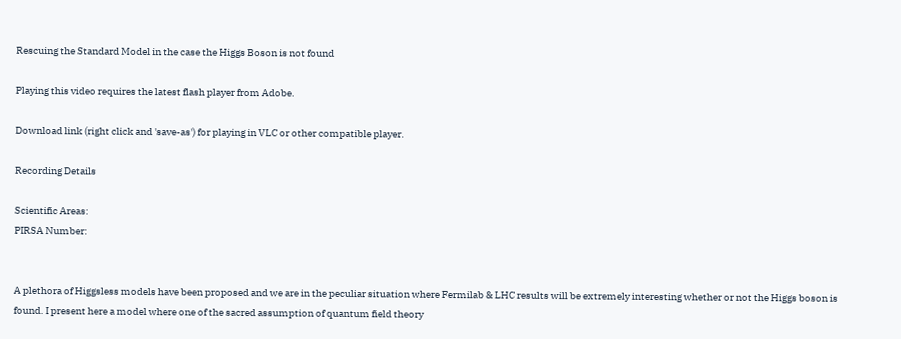Rescuing the Standard Model in the case the Higgs Boson is not found

Playing this video requires the latest flash player from Adobe.

Download link (right click and 'save-as') for playing in VLC or other compatible player.

Recording Details

Scientific Areas:
PIRSA Number:


A plethora of Higgsless models have been proposed and we are in the peculiar situation where Fermilab & LHC results will be extremely interesting whether or not the Higgs boson is found. I present here a model where one of the sacred assumption of quantum field theory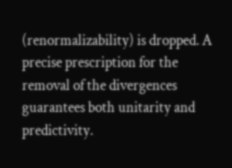(renormalizability) is dropped. A precise prescription for the removal of the divergences guarantees both unitarity and predictivity.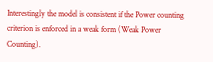Interestingly the model is consistent if the Power counting criterion is enforced in a weak form (Weak Power Counting).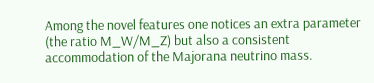Among the novel features one notices an extra parameter (the ratio M_W/M_Z) but also a consistent accommodation of the Majorana neutrino mass.